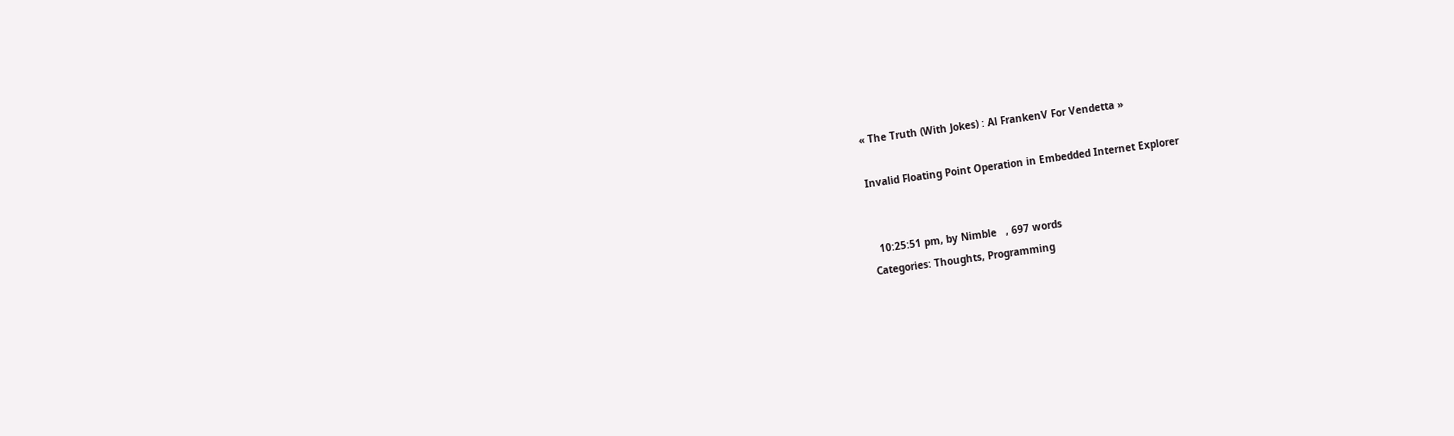« The Truth (With Jokes) : Al FrankenV For Vendetta »

Invalid Floating Point Operation in Embedded Internet Explorer


  10:25:51 pm, by Nimble   , 697 words
Categories: Thoughts, Programming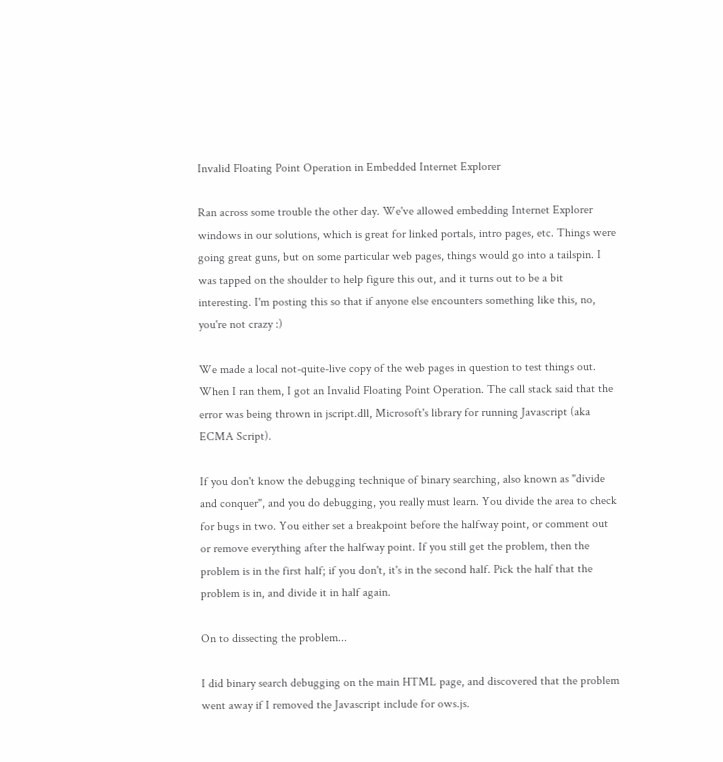Invalid Floating Point Operation in Embedded Internet Explorer

Ran across some trouble the other day. We've allowed embedding Internet Explorer windows in our solutions, which is great for linked portals, intro pages, etc. Things were going great guns, but on some particular web pages, things would go into a tailspin. I was tapped on the shoulder to help figure this out, and it turns out to be a bit interesting. I'm posting this so that if anyone else encounters something like this, no, you're not crazy :)

We made a local not-quite-live copy of the web pages in question to test things out. When I ran them, I got an Invalid Floating Point Operation. The call stack said that the error was being thrown in jscript.dll, Microsoft's library for running Javascript (aka ECMA Script).

If you don't know the debugging technique of binary searching, also known as "divide and conquer", and you do debugging, you really must learn. You divide the area to check for bugs in two. You either set a breakpoint before the halfway point, or comment out or remove everything after the halfway point. If you still get the problem, then the problem is in the first half; if you don't, it's in the second half. Pick the half that the problem is in, and divide it in half again.

On to dissecting the problem...

I did binary search debugging on the main HTML page, and discovered that the problem went away if I removed the Javascript include for ows.js.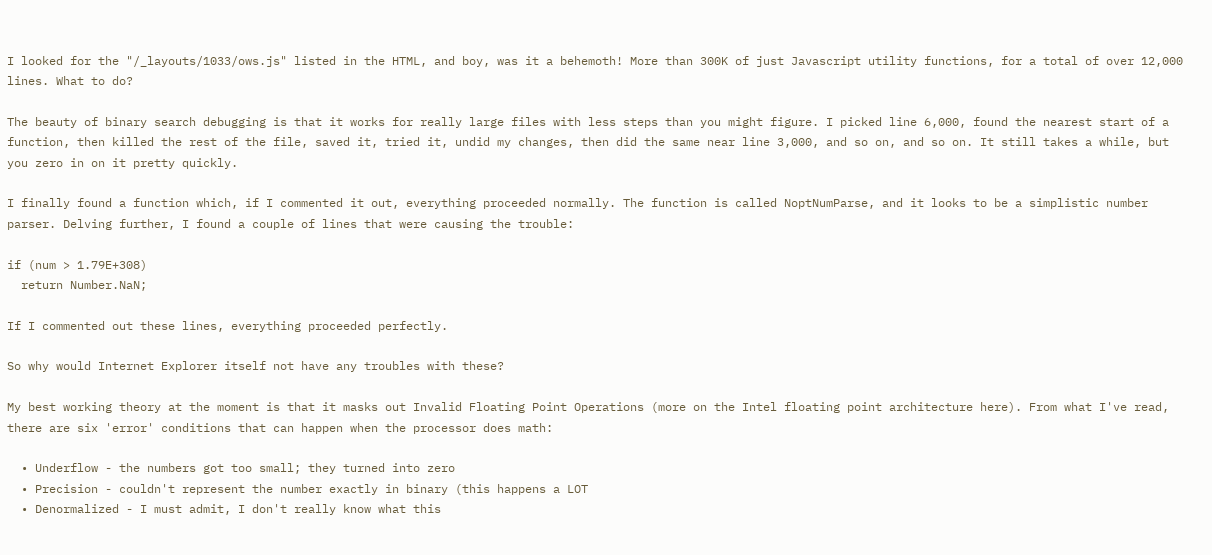I looked for the "/_layouts/1033/ows.js" listed in the HTML, and boy, was it a behemoth! More than 300K of just Javascript utility functions, for a total of over 12,000 lines. What to do?

The beauty of binary search debugging is that it works for really large files with less steps than you might figure. I picked line 6,000, found the nearest start of a function, then killed the rest of the file, saved it, tried it, undid my changes, then did the same near line 3,000, and so on, and so on. It still takes a while, but you zero in on it pretty quickly.

I finally found a function which, if I commented it out, everything proceeded normally. The function is called NoptNumParse, and it looks to be a simplistic number parser. Delving further, I found a couple of lines that were causing the trouble:

if (num > 1.79E+308)
  return Number.NaN;

If I commented out these lines, everything proceeded perfectly.

So why would Internet Explorer itself not have any troubles with these?

My best working theory at the moment is that it masks out Invalid Floating Point Operations (more on the Intel floating point architecture here). From what I've read, there are six 'error' conditions that can happen when the processor does math:

  • Underflow - the numbers got too small; they turned into zero
  • Precision - couldn't represent the number exactly in binary (this happens a LOT
  • Denormalized - I must admit, I don't really know what this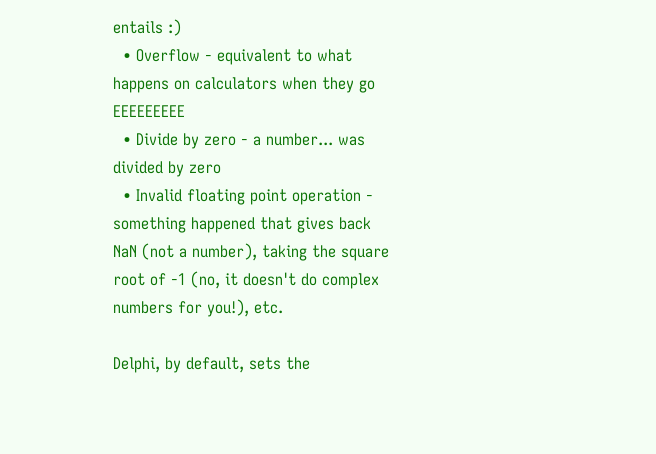entails :)
  • Overflow - equivalent to what happens on calculators when they go EEEEEEEEE
  • Divide by zero - a number... was divided by zero
  • Invalid floating point operation - something happened that gives back NaN (not a number), taking the square root of -1 (no, it doesn't do complex numbers for you!), etc.

Delphi, by default, sets the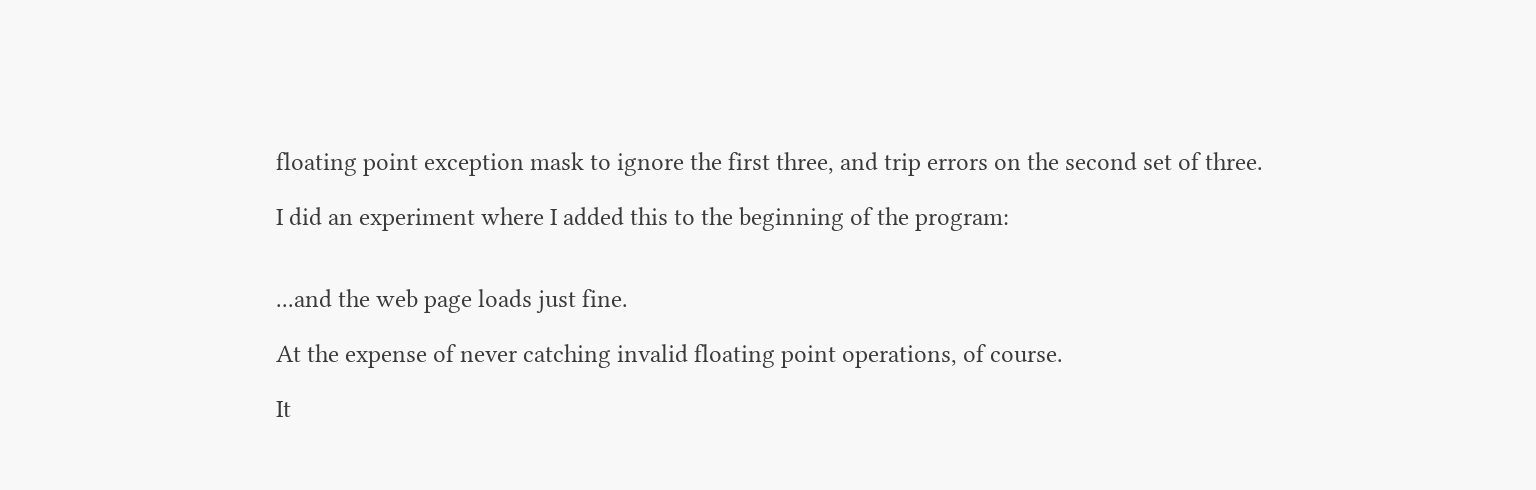floating point exception mask to ignore the first three, and trip errors on the second set of three.

I did an experiment where I added this to the beginning of the program:


...and the web page loads just fine.

At the expense of never catching invalid floating point operations, of course.

It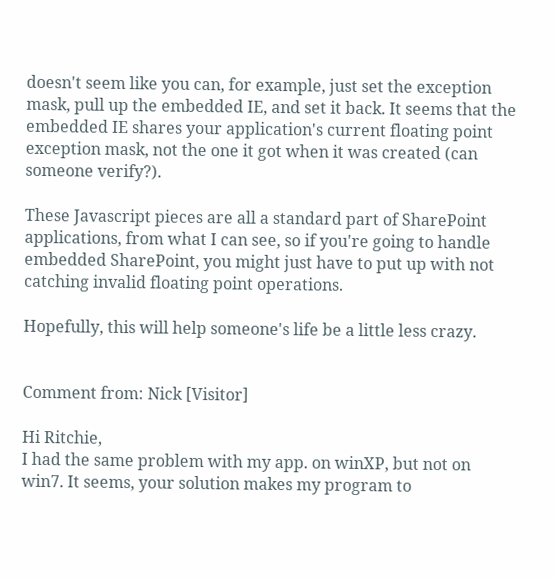doesn't seem like you can, for example, just set the exception mask, pull up the embedded IE, and set it back. It seems that the embedded IE shares your application's current floating point exception mask, not the one it got when it was created (can someone verify?).

These Javascript pieces are all a standard part of SharePoint applications, from what I can see, so if you're going to handle embedded SharePoint, you might just have to put up with not catching invalid floating point operations.

Hopefully, this will help someone's life be a little less crazy.


Comment from: Nick [Visitor]

Hi Ritchie,
I had the same problem with my app. on winXP, but not on win7. It seems, your solution makes my program to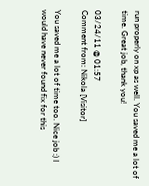run properly on xp as well. You saved me a lot of time. Great job, thank you!

03/24/11 @ 01:57
Comment from: Nikola [Visitor]

You saved me a lot of time too. Nice job :) I would have never found fix for this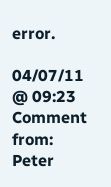error.

04/07/11 @ 09:23
Comment from: Peter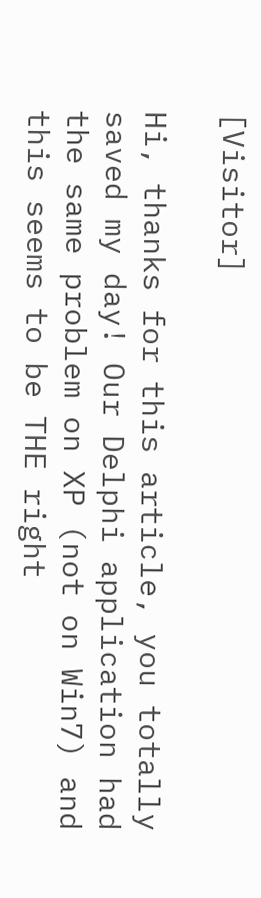[Visitor]

Hi, thanks for this article, you totally saved my day! Our Delphi application had the same problem on XP (not on Win7) and this seems to be THE right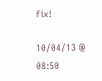fix!

10/04/13 @ 08:50